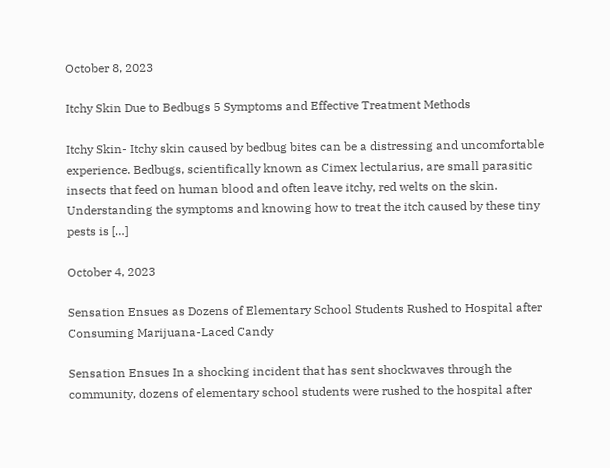October 8, 2023

Itchy Skin Due to Bedbugs 5 Symptoms and Effective Treatment Methods

Itchy Skin- Itchy skin caused by bedbug bites can be a distressing and uncomfortable experience. Bedbugs, scientifically known as Cimex lectularius, are small parasitic insects that feed on human blood and often leave itchy, red welts on the skin. Understanding the symptoms and knowing how to treat the itch caused by these tiny pests is […]

October 4, 2023

Sensation Ensues as Dozens of Elementary School Students Rushed to Hospital after Consuming Marijuana-Laced Candy

Sensation Ensues In a shocking incident that has sent shockwaves through the community, dozens of elementary school students were rushed to the hospital after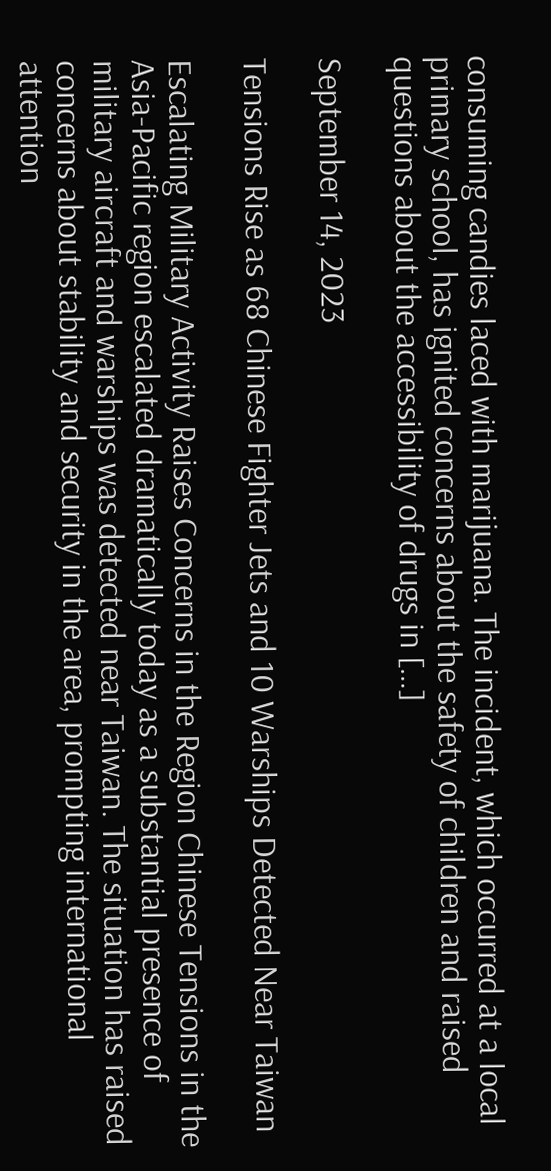consuming candies laced with marijuana. The incident, which occurred at a local primary school, has ignited concerns about the safety of children and raised questions about the accessibility of drugs in […]

September 14, 2023

Tensions Rise as 68 Chinese Fighter Jets and 10 Warships Detected Near Taiwan

Escalating Military Activity Raises Concerns in the Region Chinese Tensions in the Asia-Pacific region escalated dramatically today as a substantial presence of military aircraft and warships was detected near Taiwan. The situation has raised concerns about stability and security in the area, prompting international attention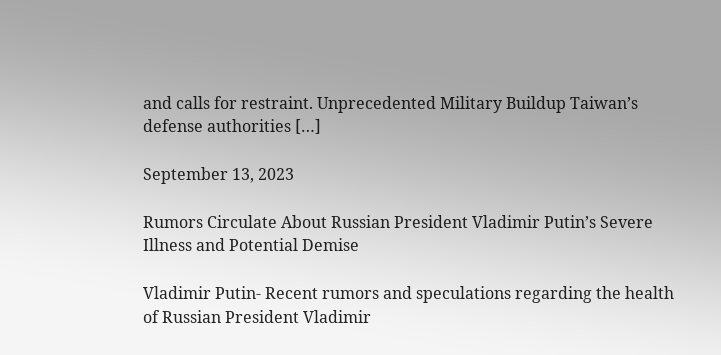and calls for restraint. Unprecedented Military Buildup Taiwan’s defense authorities […]

September 13, 2023

Rumors Circulate About Russian President Vladimir Putin’s Severe Illness and Potential Demise

Vladimir Putin- Recent rumors and speculations regarding the health of Russian President Vladimir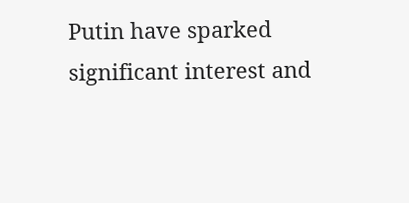Putin have sparked significant interest and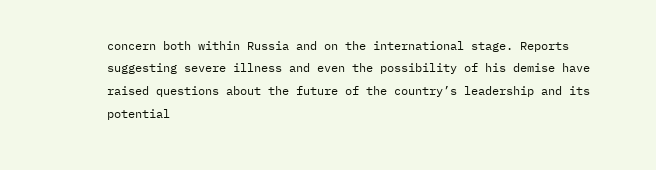concern both within Russia and on the international stage. Reports suggesting severe illness and even the possibility of his demise have raised questions about the future of the country’s leadership and its potential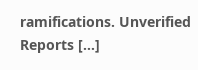ramifications. Unverified Reports […]